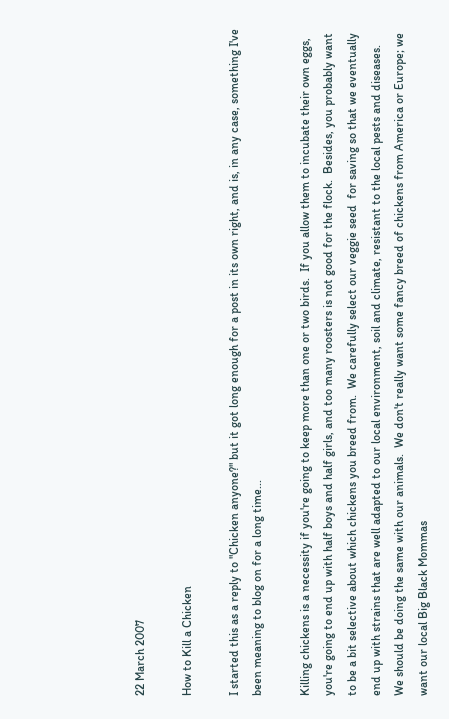22 March 2007

How to Kill a Chicken

I started this as a reply to "Chicken anyone?" but it got long enough for a post in its own right, and is, in any case, something I've been meaning to blog on for a long time...

Killing chickens is a necessity if you're going to keep more than one or two birds.  If you allow them to incubate their own eggs, you're going to end up with half boys and half girls, and too many roosters is not good for the flock.  Besides, you probably want to be a bit selective about which chickens you breed from.  We carefully select our veggie seed  for saving so that we eventually end up with strains that are well adapted to our local environment, soil and climate, resistant to the local pests and diseases.  We should be doing the same with our animals.  We don't really want some fancy breed of chickens from America or Europe; we want our local Big Black Mommas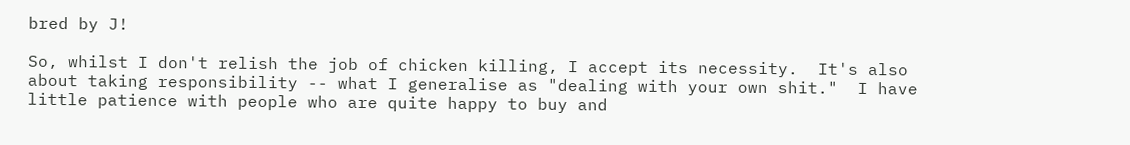bred by J!

So, whilst I don't relish the job of chicken killing, I accept its necessity.  It's also about taking responsibility -- what I generalise as "dealing with your own shit."  I have little patience with people who are quite happy to buy and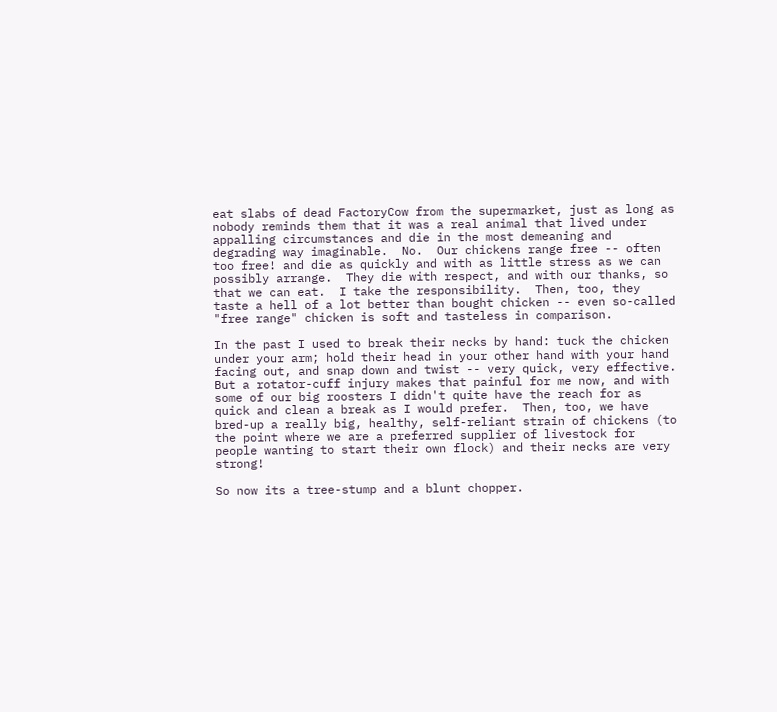eat slabs of dead FactoryCow from the supermarket, just as long as nobody reminds them that it was a real animal that lived under appalling circumstances and die in the most demeaning and degrading way imaginable.  No.  Our chickens range free -- often too free! and die as quickly and with as little stress as we can possibly arrange.  They die with respect, and with our thanks, so that we can eat.  I take the responsibility.  Then, too, they taste a hell of a lot better than bought chicken -- even so-called "free range" chicken is soft and tasteless in comparison.

In the past I used to break their necks by hand: tuck the chicken under your arm; hold their head in your other hand with your hand facing out, and snap down and twist -- very quick, very effective.  But a rotator-cuff injury makes that painful for me now, and with some of our big roosters I didn't quite have the reach for as quick and clean a break as I would prefer.  Then, too, we have bred-up a really big, healthy, self-reliant strain of chickens (to the point where we are a preferred supplier of livestock for people wanting to start their own flock) and their necks are very strong!

So now its a tree-stump and a blunt chopper.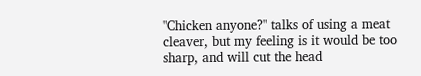"Chicken anyone?" talks of using a meat cleaver, but my feeling is it would be too sharp, and will cut the head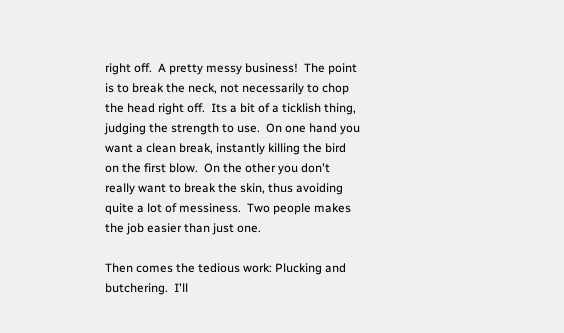right off.  A pretty messy business!  The point is to break the neck, not necessarily to chop the head right off.  Its a bit of a ticklish thing, judging the strength to use.  On one hand you want a clean break, instantly killing the bird on the first blow.  On the other you don't really want to break the skin, thus avoiding quite a lot of messiness.  Two people makes the job easier than just one.

Then comes the tedious work: Plucking and butchering.  I'll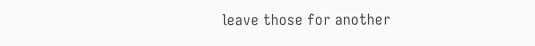leave those for another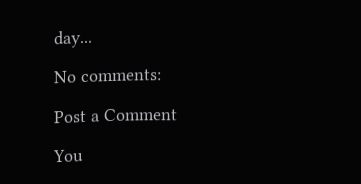day...

No comments:

Post a Comment

You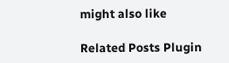might also like

Related Posts Plugin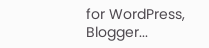for WordPress, Blogger...